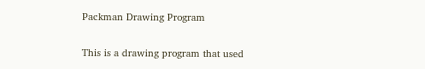Packman Drawing Program

This is a drawing program that used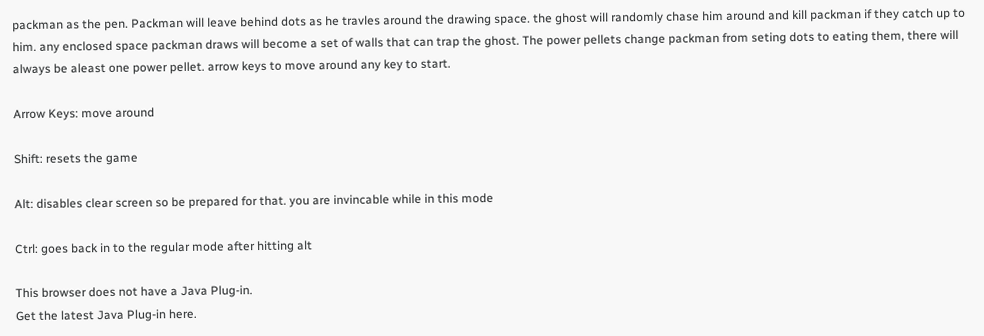packman as the pen. Packman will leave behind dots as he travles around the drawing space. the ghost will randomly chase him around and kill packman if they catch up to him. any enclosed space packman draws will become a set of walls that can trap the ghost. The power pellets change packman from seting dots to eating them, there will always be aleast one power pellet. arrow keys to move around any key to start.

Arrow Keys: move around

Shift: resets the game

Alt: disables clear screen so be prepared for that. you are invincable while in this mode

Ctrl: goes back in to the regular mode after hitting alt

This browser does not have a Java Plug-in.
Get the latest Java Plug-in here.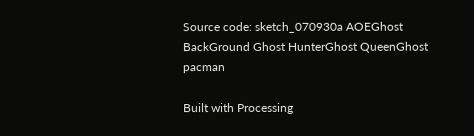Source code: sketch_070930a AOEGhost BackGround Ghost HunterGhost QueenGhost pacman

Built with Processing